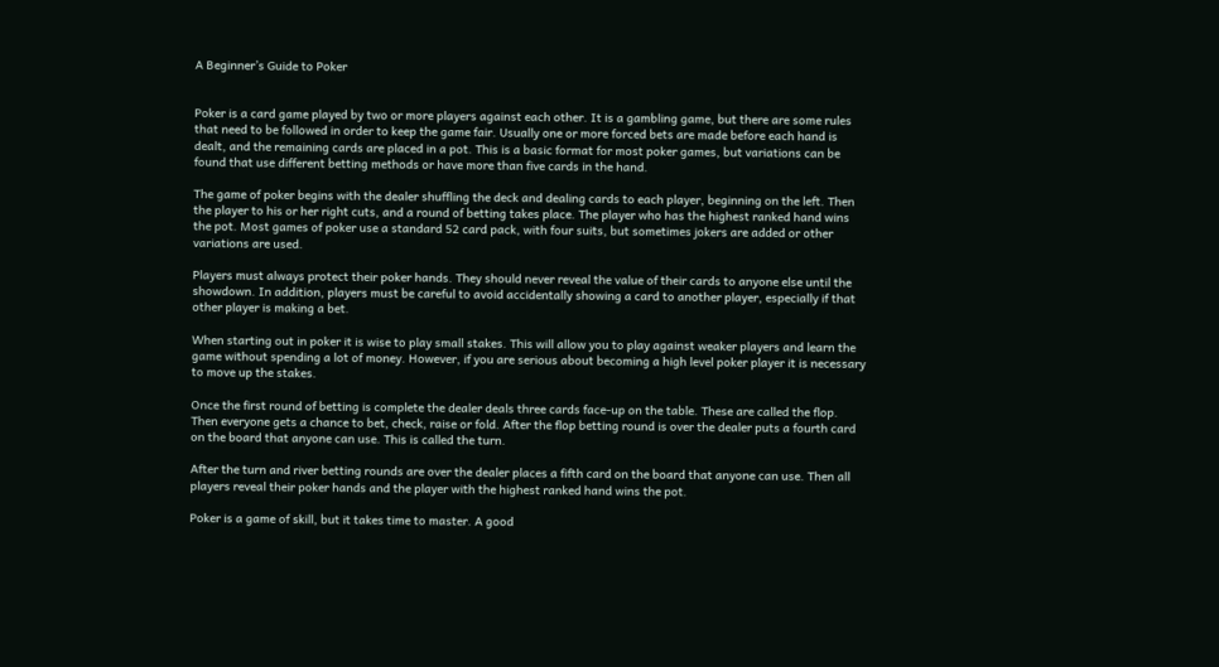A Beginner’s Guide to Poker


Poker is a card game played by two or more players against each other. It is a gambling game, but there are some rules that need to be followed in order to keep the game fair. Usually one or more forced bets are made before each hand is dealt, and the remaining cards are placed in a pot. This is a basic format for most poker games, but variations can be found that use different betting methods or have more than five cards in the hand.

The game of poker begins with the dealer shuffling the deck and dealing cards to each player, beginning on the left. Then the player to his or her right cuts, and a round of betting takes place. The player who has the highest ranked hand wins the pot. Most games of poker use a standard 52 card pack, with four suits, but sometimes jokers are added or other variations are used.

Players must always protect their poker hands. They should never reveal the value of their cards to anyone else until the showdown. In addition, players must be careful to avoid accidentally showing a card to another player, especially if that other player is making a bet.

When starting out in poker it is wise to play small stakes. This will allow you to play against weaker players and learn the game without spending a lot of money. However, if you are serious about becoming a high level poker player it is necessary to move up the stakes.

Once the first round of betting is complete the dealer deals three cards face-up on the table. These are called the flop. Then everyone gets a chance to bet, check, raise or fold. After the flop betting round is over the dealer puts a fourth card on the board that anyone can use. This is called the turn.

After the turn and river betting rounds are over the dealer places a fifth card on the board that anyone can use. Then all players reveal their poker hands and the player with the highest ranked hand wins the pot.

Poker is a game of skill, but it takes time to master. A good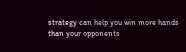strategy can help you win more hands than your opponents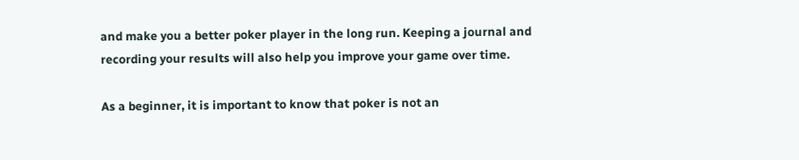and make you a better poker player in the long run. Keeping a journal and recording your results will also help you improve your game over time.

As a beginner, it is important to know that poker is not an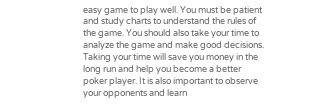easy game to play well. You must be patient and study charts to understand the rules of the game. You should also take your time to analyze the game and make good decisions. Taking your time will save you money in the long run and help you become a better poker player. It is also important to observe your opponents and learn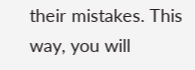their mistakes. This way, you will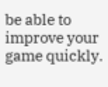be able to improve your game quickly.